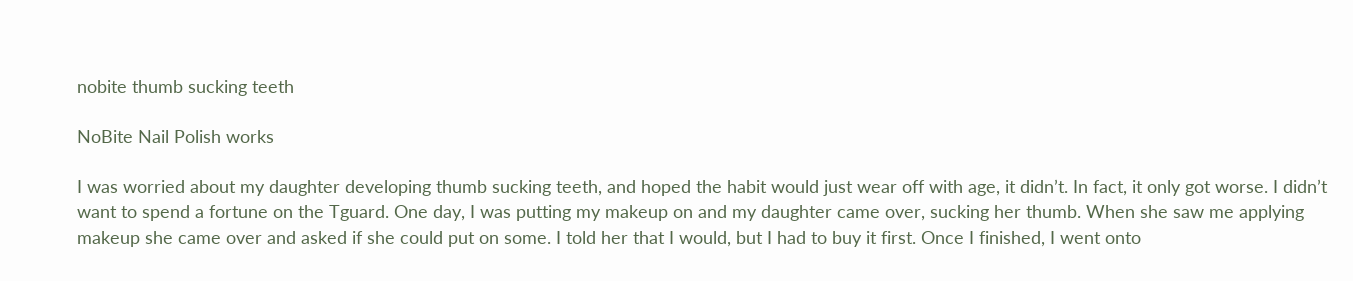nobite thumb sucking teeth

NoBite Nail Polish works

I was worried about my daughter developing thumb sucking teeth, and hoped the habit would just wear off with age, it didn’t. In fact, it only got worse. I didn’t want to spend a fortune on the Tguard. One day, I was putting my makeup on and my daughter came over, sucking her thumb. When she saw me applying makeup she came over and asked if she could put on some. I told her that I would, but I had to buy it first. Once I finished, I went onto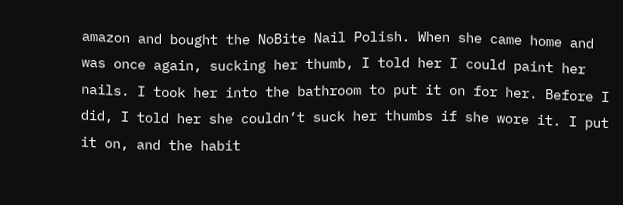amazon and bought the NoBite Nail Polish. When she came home and was once again, sucking her thumb, I told her I could paint her nails. I took her into the bathroom to put it on for her. Before I did, I told her she couldn’t suck her thumbs if she wore it. I put it on, and the habit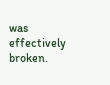was effectively broken.